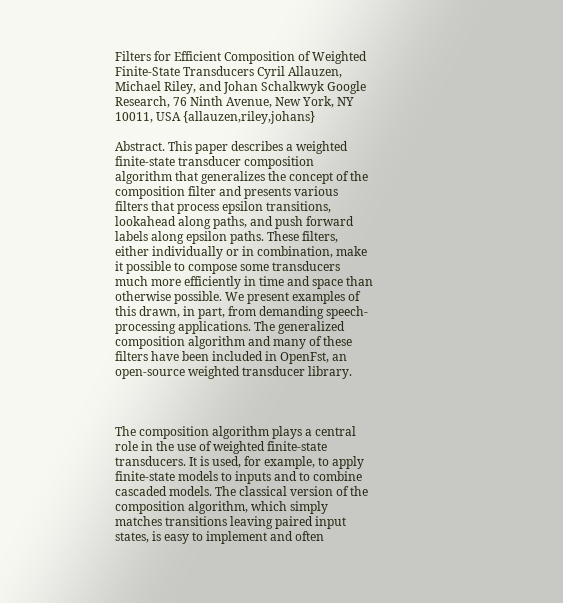Filters for Efficient Composition of Weighted Finite-State Transducers Cyril Allauzen, Michael Riley, and Johan Schalkwyk Google Research, 76 Ninth Avenue, New York, NY 10011, USA {allauzen,riley,johans}

Abstract. This paper describes a weighted finite-state transducer composition algorithm that generalizes the concept of the composition filter and presents various filters that process epsilon transitions, lookahead along paths, and push forward labels along epsilon paths. These filters, either individually or in combination, make it possible to compose some transducers much more efficiently in time and space than otherwise possible. We present examples of this drawn, in part, from demanding speech-processing applications. The generalized composition algorithm and many of these filters have been included in OpenFst, an open-source weighted transducer library.



The composition algorithm plays a central role in the use of weighted finite-state transducers. It is used, for example, to apply finite-state models to inputs and to combine cascaded models. The classical version of the composition algorithm, which simply matches transitions leaving paired input states, is easy to implement and often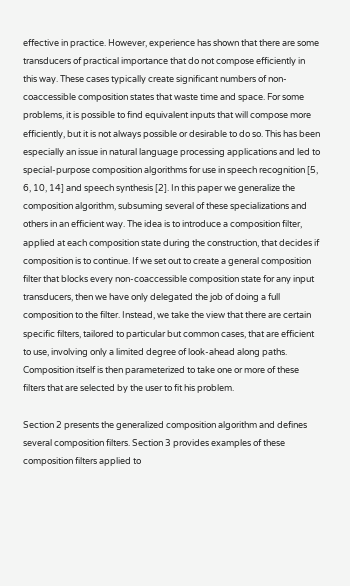effective in practice. However, experience has shown that there are some transducers of practical importance that do not compose efficiently in this way. These cases typically create significant numbers of non-coaccessible composition states that waste time and space. For some problems, it is possible to find equivalent inputs that will compose more efficiently, but it is not always possible or desirable to do so. This has been especially an issue in natural language processing applications and led to special-purpose composition algorithms for use in speech recognition [5, 6, 10, 14] and speech synthesis [2]. In this paper we generalize the composition algorithm, subsuming several of these specializations and others in an efficient way. The idea is to introduce a composition filter, applied at each composition state during the construction, that decides if composition is to continue. If we set out to create a general composition filter that blocks every non-coaccessible composition state for any input transducers, then we have only delegated the job of doing a full composition to the filter. Instead, we take the view that there are certain specific filters, tailored to particular but common cases, that are efficient to use, involving only a limited degree of look-ahead along paths. Composition itself is then parameterized to take one or more of these filters that are selected by the user to fit his problem.

Section 2 presents the generalized composition algorithm and defines several composition filters. Section 3 provides examples of these composition filters applied to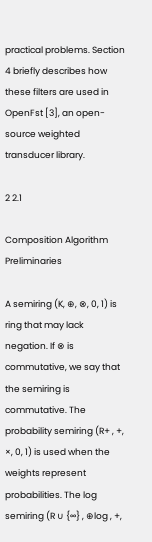practical problems. Section 4 briefly describes how these filters are used in OpenFst [3], an open-source weighted transducer library.

2 2.1

Composition Algorithm Preliminaries

A semiring (K, ⊕, ⊗, 0, 1) is ring that may lack negation. If ⊗ is commutative, we say that the semiring is commutative. The probability semiring (R+ , +, ×, 0, 1) is used when the weights represent probabilities. The log semiring (R ∪ {∞} , ⊕log , +,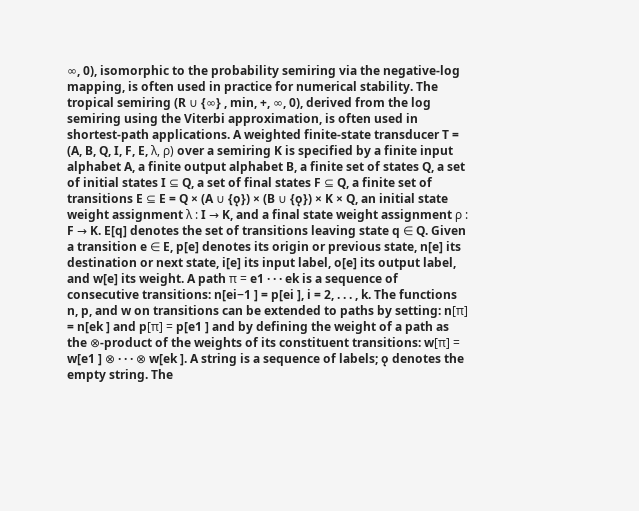∞, 0), isomorphic to the probability semiring via the negative-log mapping, is often used in practice for numerical stability. The tropical semiring (R ∪ {∞} , min, +, ∞, 0), derived from the log semiring using the Viterbi approximation, is often used in shortest-path applications. A weighted finite-state transducer T = (A, B, Q, I, F, E, λ, ρ) over a semiring K is specified by a finite input alphabet A, a finite output alphabet B, a finite set of states Q, a set of initial states I ⊆ Q, a set of final states F ⊆ Q, a finite set of transitions E ⊆ E = Q × (A ∪ {ǫ}) × (B ∪ {ǫ}) × K × Q, an initial state weight assignment λ : I → K, and a final state weight assignment ρ : F → K. E[q] denotes the set of transitions leaving state q ∈ Q. Given a transition e ∈ E, p[e] denotes its origin or previous state, n[e] its destination or next state, i[e] its input label, o[e] its output label, and w[e] its weight. A path π = e1 · · · ek is a sequence of consecutive transitions: n[ei−1 ] = p[ei ], i = 2, . . . , k. The functions n, p, and w on transitions can be extended to paths by setting: n[π] = n[ek ] and p[π] = p[e1 ] and by defining the weight of a path as the ⊗-product of the weights of its constituent transitions: w[π] = w[e1 ] ⊗ · · · ⊗ w[ek ]. A string is a sequence of labels; ǫ denotes the empty string. The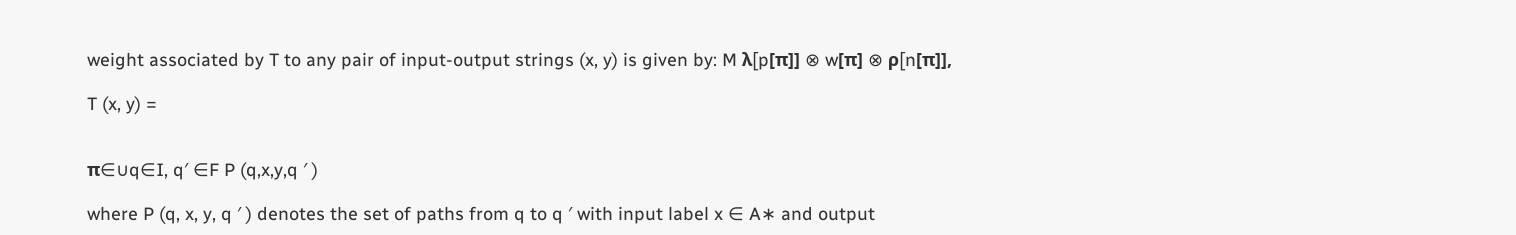weight associated by T to any pair of input-output strings (x, y) is given by: M λ[p[π]] ⊗ w[π] ⊗ ρ[n[π]],

T (x, y) =


π∈∪q∈I, q′ ∈F P (q,x,y,q ′ )

where P (q, x, y, q ′ ) denotes the set of paths from q to q ′ with input label x ∈ A∗ and output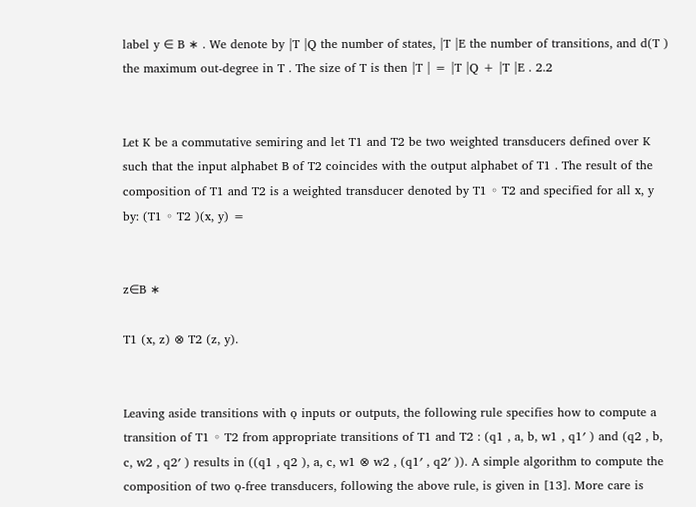label y ∈ B ∗ . We denote by |T |Q the number of states, |T |E the number of transitions, and d(T ) the maximum out-degree in T . The size of T is then |T | = |T |Q + |T |E . 2.2


Let K be a commutative semiring and let T1 and T2 be two weighted transducers defined over K such that the input alphabet B of T2 coincides with the output alphabet of T1 . The result of the composition of T1 and T2 is a weighted transducer denoted by T1 ◦ T2 and specified for all x, y by: (T1 ◦ T2 )(x, y) =


z∈B ∗

T1 (x, z) ⊗ T2 (z, y).


Leaving aside transitions with ǫ inputs or outputs, the following rule specifies how to compute a transition of T1 ◦ T2 from appropriate transitions of T1 and T2 : (q1 , a, b, w1 , q1′ ) and (q2 , b, c, w2 , q2′ ) results in ((q1 , q2 ), a, c, w1 ⊗ w2 , (q1′ , q2′ )). A simple algorithm to compute the composition of two ǫ-free transducers, following the above rule, is given in [13]. More care is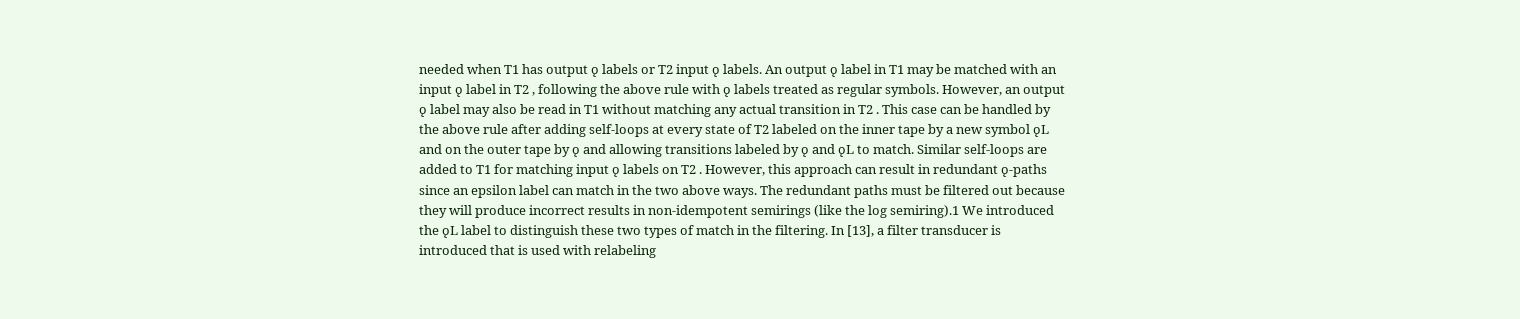needed when T1 has output ǫ labels or T2 input ǫ labels. An output ǫ label in T1 may be matched with an input ǫ label in T2 , following the above rule with ǫ labels treated as regular symbols. However, an output ǫ label may also be read in T1 without matching any actual transition in T2 . This case can be handled by the above rule after adding self-loops at every state of T2 labeled on the inner tape by a new symbol ǫL and on the outer tape by ǫ and allowing transitions labeled by ǫ and ǫL to match. Similar self-loops are added to T1 for matching input ǫ labels on T2 . However, this approach can result in redundant ǫ-paths since an epsilon label can match in the two above ways. The redundant paths must be filtered out because they will produce incorrect results in non-idempotent semirings (like the log semiring).1 We introduced the ǫL label to distinguish these two types of match in the filtering. In [13], a filter transducer is introduced that is used with relabeling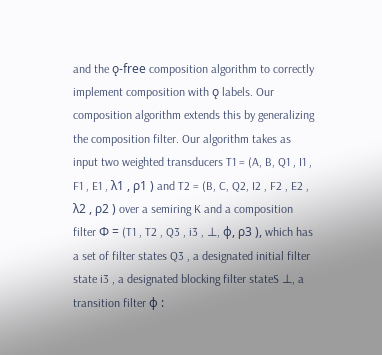and the ǫ-free composition algorithm to correctly implement composition with ǫ labels. Our composition algorithm extends this by generalizing the composition filter. Our algorithm takes as input two weighted transducers T1 = (A, B, Q1 , I1 , F1 , E1 , λ1 , ρ1 ) and T2 = (B, C, Q2, I2 , F2 , E2 , λ2 , ρ2 ) over a semiring K and a composition filter Φ = (T1 , T2 , Q3 , i3 , ⊥, ϕ, ρ3 ), which has a set of filter states Q3 , a designated initial filter state i3 , a designated blocking filter stateS ⊥, a transition filter ϕ :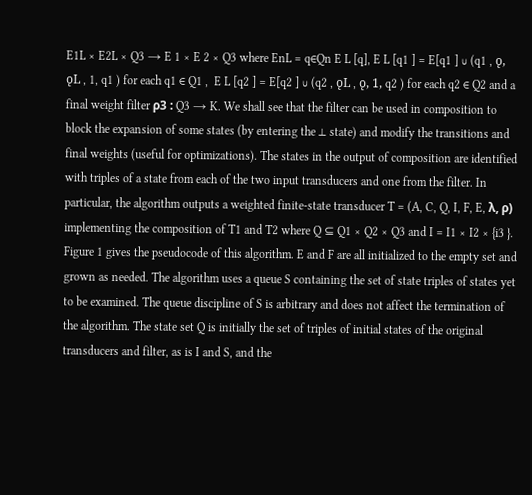E1L × E2L × Q3 → E 1 × E 2 × Q3 where EnL = q∈Qn E L [q], E L [q1 ] = E[q1 ] ∪ (q1 , ǫ, ǫL , 1, q1 ) for each q1 ∈ Q1 ,  E L [q2 ] = E[q2 ] ∪ (q2 , ǫL , ǫ, 1, q2 ) for each q2 ∈ Q2 and a final weight filter ρ3 : Q3 → K. We shall see that the filter can be used in composition to block the expansion of some states (by entering the ⊥ state) and modify the transitions and final weights (useful for optimizations). The states in the output of composition are identified with triples of a state from each of the two input transducers and one from the filter. In particular, the algorithm outputs a weighted finite-state transducer T = (A, C, Q, I, F, E, λ, ρ) implementing the composition of T1 and T2 where Q ⊆ Q1 × Q2 × Q3 and I = I1 × I2 × {i3 }. Figure 1 gives the pseudocode of this algorithm. E and F are all initialized to the empty set and grown as needed. The algorithm uses a queue S containing the set of state triples of states yet to be examined. The queue discipline of S is arbitrary and does not affect the termination of the algorithm. The state set Q is initially the set of triples of initial states of the original transducers and filter, as is I and S, and the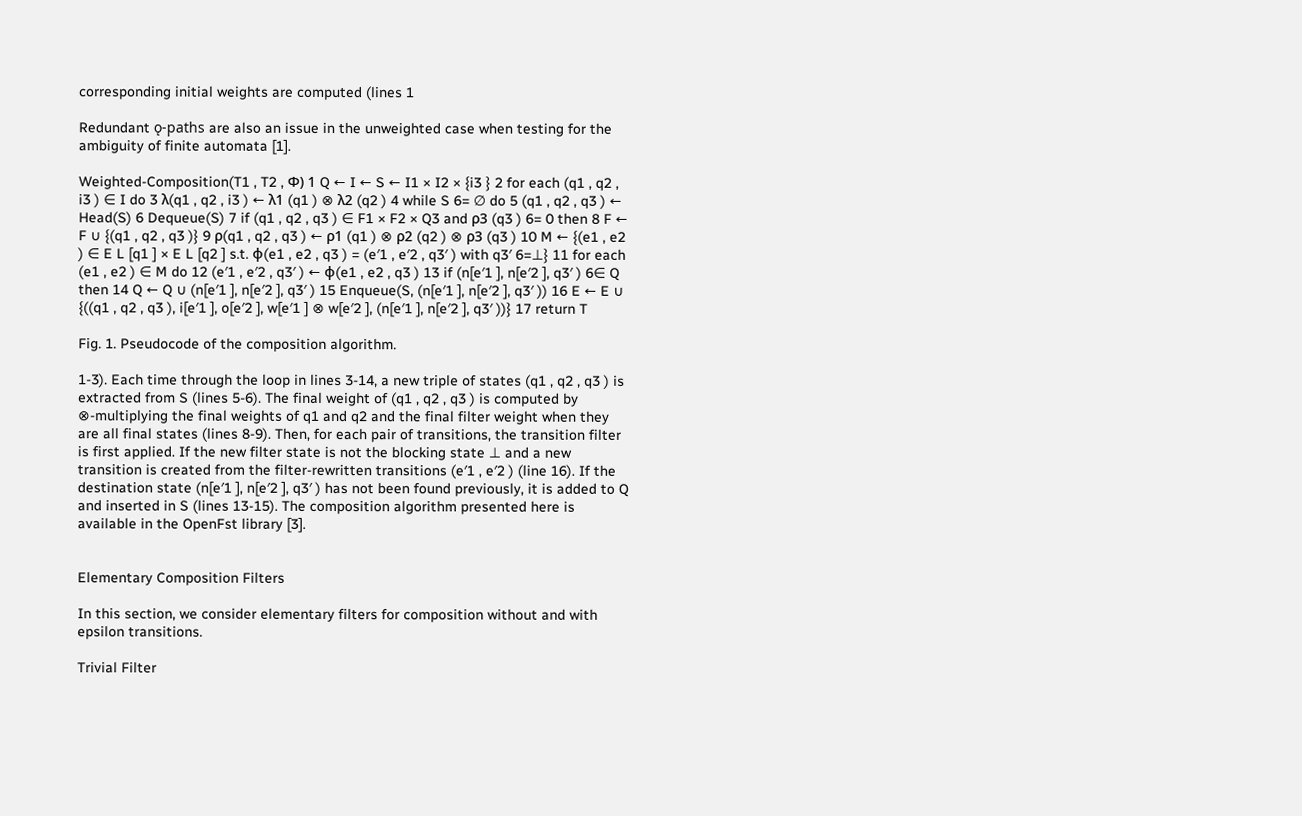corresponding initial weights are computed (lines 1

Redundant ǫ-paths are also an issue in the unweighted case when testing for the ambiguity of finite automata [1].

Weighted-Composition(T1 , T2 , Φ) 1 Q ← I ← S ← I1 × I2 × {i3 } 2 for each (q1 , q2 , i3 ) ∈ I do 3 λ(q1 , q2 , i3 ) ← λ1 (q1 ) ⊗ λ2 (q2 ) 4 while S 6= ∅ do 5 (q1 , q2 , q3 ) ← Head(S) 6 Dequeue(S) 7 if (q1 , q2 , q3 ) ∈ F1 × F2 × Q3 and ρ3 (q3 ) 6= 0 then 8 F ← F ∪ {(q1 , q2 , q3 )} 9 ρ(q1 , q2 , q3 ) ← ρ1 (q1 ) ⊗ ρ2 (q2 ) ⊗ ρ3 (q3 ) 10 M ← {(e1 , e2 ) ∈ E L [q1 ] × E L [q2 ] s.t. ϕ(e1 , e2 , q3 ) = (e′1 , e′2 , q3′ ) with q3′ 6=⊥} 11 for each (e1 , e2 ) ∈ M do 12 (e′1 , e′2 , q3′ ) ← ϕ(e1 , e2 , q3 ) 13 if (n[e′1 ], n[e′2 ], q3′ ) 6∈ Q then 14 Q ← Q ∪ (n[e′1 ], n[e′2 ], q3′ ) 15 Enqueue(S, (n[e′1 ], n[e′2 ], q3′ )) 16 E ← E ∪ {((q1 , q2 , q3 ), i[e′1 ], o[e′2 ], w[e′1 ] ⊗ w[e′2 ], (n[e′1 ], n[e′2 ], q3′ ))} 17 return T

Fig. 1. Pseudocode of the composition algorithm.

1-3). Each time through the loop in lines 3-14, a new triple of states (q1 , q2 , q3 ) is extracted from S (lines 5-6). The final weight of (q1 , q2 , q3 ) is computed by ⊗-multiplying the final weights of q1 and q2 and the final filter weight when they are all final states (lines 8-9). Then, for each pair of transitions, the transition filter is first applied. If the new filter state is not the blocking state ⊥ and a new transition is created from the filter-rewritten transitions (e′1 , e′2 ) (line 16). If the destination state (n[e′1 ], n[e′2 ], q3′ ) has not been found previously, it is added to Q and inserted in S (lines 13-15). The composition algorithm presented here is available in the OpenFst library [3].


Elementary Composition Filters

In this section, we consider elementary filters for composition without and with epsilon transitions.

Trivial Filter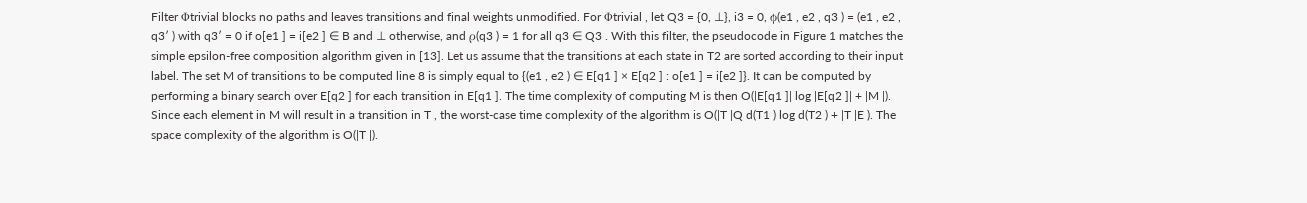Filter Φtrivial blocks no paths and leaves transitions and final weights unmodified. For Φtrivial , let Q3 = {0, ⊥}, i3 = 0, ϕ(e1 , e2 , q3 ) = (e1 , e2 , q3′ ) with q3′ = 0 if o[e1 ] = i[e2 ] ∈ B and ⊥ otherwise, and ρ(q3 ) = 1 for all q3 ∈ Q3 . With this filter, the pseudocode in Figure 1 matches the simple epsilon-free composition algorithm given in [13]. Let us assume that the transitions at each state in T2 are sorted according to their input label. The set M of transitions to be computed line 8 is simply equal to {(e1 , e2 ) ∈ E[q1 ] × E[q2 ] : o[e1 ] = i[e2 ]}. It can be computed by performing a binary search over E[q2 ] for each transition in E[q1 ]. The time complexity of computing M is then O(|E[q1 ]| log |E[q2 ]| + |M |). Since each element in M will result in a transition in T , the worst-case time complexity of the algorithm is O(|T |Q d(T1 ) log d(T2 ) + |T |E ). The space complexity of the algorithm is O(|T |).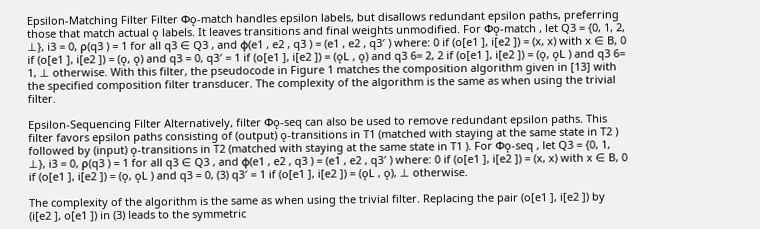Epsilon-Matching Filter Filter Φǫ-match handles epsilon labels, but disallows redundant epsilon paths, preferring those that match actual ǫ labels. It leaves transitions and final weights unmodified. For Φǫ-match , let Q3 = {0, 1, 2, ⊥}, i3 = 0, ρ(q3 ) = 1 for all q3 ∈ Q3 , and ϕ(e1 , e2 , q3 ) = (e1 , e2 , q3′ ) where: 0 if (o[e1 ], i[e2 ]) = (x, x) with x ∈ B, 0 if (o[e1 ], i[e2 ]) = (ǫ, ǫ) and q3 = 0, q3′ = 1 if (o[e1 ], i[e2 ]) = (ǫL , ǫ) and q3 6= 2, 2 if (o[e1 ], i[e2 ]) = (ǫ, ǫL ) and q3 6= 1, ⊥ otherwise. With this filter, the pseudocode in Figure 1 matches the composition algorithm given in [13] with the specified composition filter transducer. The complexity of the algorithm is the same as when using the trivial filter.

Epsilon-Sequencing Filter Alternatively, filter Φǫ-seq can also be used to remove redundant epsilon paths. This filter favors epsilon paths consisting of (output) ǫ-transitions in T1 (matched with staying at the same state in T2 ) followed by (input) ǫ-transitions in T2 (matched with staying at the same state in T1 ). For Φǫ-seq , let Q3 = {0, 1, ⊥}, i3 = 0, ρ(q3 ) = 1 for all q3 ∈ Q3 , and ϕ(e1 , e2 , q3 ) = (e1 , e2 , q3′ ) where: 0 if (o[e1 ], i[e2 ]) = (x, x) with x ∈ B, 0 if (o[e1 ], i[e2 ]) = (ǫ, ǫL ) and q3 = 0, (3) q3′ = 1 if (o[e1 ], i[e2 ]) = (ǫL , ǫ), ⊥ otherwise.

The complexity of the algorithm is the same as when using the trivial filter. Replacing the pair (o[e1 ], i[e2 ]) by (i[e2 ], o[e1 ]) in (3) leads to the symmetric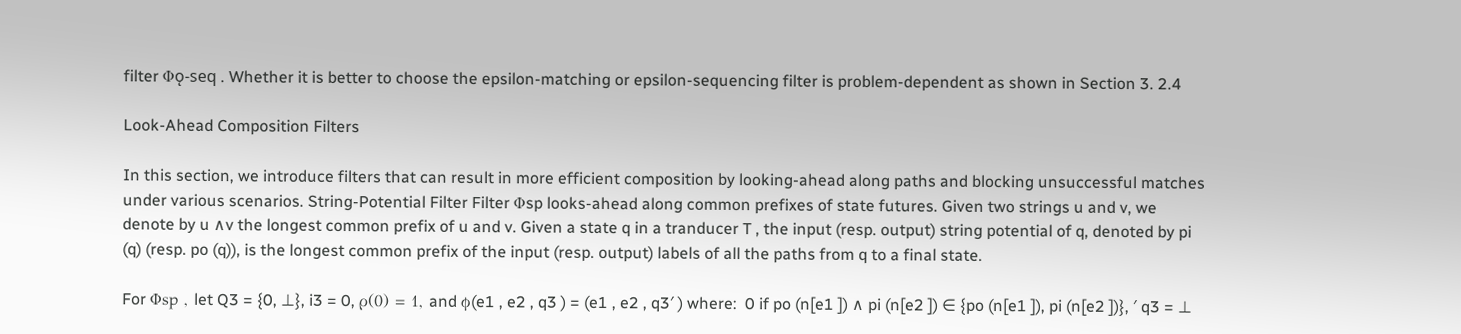filter Φǫ-seq . Whether it is better to choose the epsilon-matching or epsilon-sequencing filter is problem-dependent as shown in Section 3. 2.4

Look-Ahead Composition Filters

In this section, we introduce filters that can result in more efficient composition by looking-ahead along paths and blocking unsuccessful matches under various scenarios. String-Potential Filter Filter Φsp looks-ahead along common prefixes of state futures. Given two strings u and v, we denote by u ∧v the longest common prefix of u and v. Given a state q in a tranducer T , the input (resp. output) string potential of q, denoted by pi (q) (resp. po (q)), is the longest common prefix of the input (resp. output) labels of all the paths from q to a final state.

For Φsp , let Q3 = {0, ⊥}, i3 = 0, ρ(0) = 1, and ϕ(e1 , e2 , q3 ) = (e1 , e2 , q3′ ) where:  0 if po (n[e1 ]) ∧ pi (n[e2 ]) ∈ {po (n[e1 ]), pi (n[e2 ])}, ′ q3 = ⊥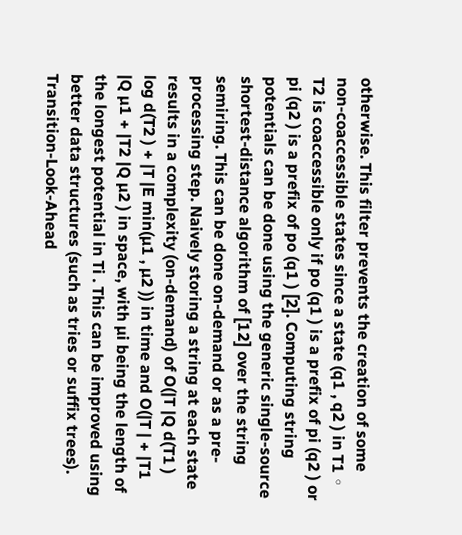otherwise. This filter prevents the creation of some non-coaccessible states since a state (q1 , q2 ) in T1 ◦ T2 is coaccessible only if po (q1 ) is a prefix of pi (q2 ) or pi (q2 ) is a prefix of po (q1 ) [2]. Computing string potentials can be done using the generic single-source shortest-distance algorithm of [12] over the string semiring. This can be done on-demand or as a pre-processing step. Naively storing a string at each state results in a complexity (on-demand) of O(|T |Q d(T1 ) log d(T2 ) + |T |E min(µ1 , µ2 )) in time and O(|T | + |T1 |Q µ1 + |T2 |Q µ2 ) in space, with µi being the length of the longest potential in Ti . This can be improved using better data structures (such as tries or suffix trees). Transition-Look-Ahead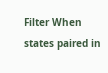Filter When states paired in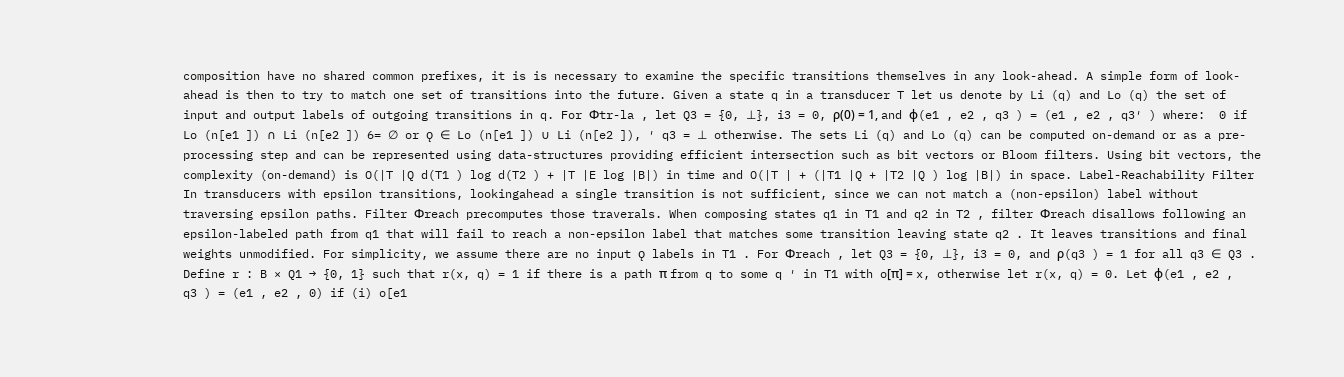composition have no shared common prefixes, it is is necessary to examine the specific transitions themselves in any look-ahead. A simple form of look-ahead is then to try to match one set of transitions into the future. Given a state q in a transducer T let us denote by Li (q) and Lo (q) the set of input and output labels of outgoing transitions in q. For Φtr-la , let Q3 = {0, ⊥}, i3 = 0, ρ(0) = 1, and ϕ(e1 , e2 , q3 ) = (e1 , e2 , q3′ ) where:  0 if Lo (n[e1 ]) ∩ Li (n[e2 ]) 6= ∅ or ǫ ∈ Lo (n[e1 ]) ∪ Li (n[e2 ]), ′ q3 = ⊥ otherwise. The sets Li (q) and Lo (q) can be computed on-demand or as a pre-processing step and can be represented using data-structures providing efficient intersection such as bit vectors or Bloom filters. Using bit vectors, the complexity (on-demand) is O(|T |Q d(T1 ) log d(T2 ) + |T |E log |B|) in time and O(|T | + (|T1 |Q + |T2 |Q ) log |B|) in space. Label-Reachability Filter In transducers with epsilon transitions, lookingahead a single transition is not sufficient, since we can not match a (non-epsilon) label without traversing epsilon paths. Filter Φreach precomputes those traverals. When composing states q1 in T1 and q2 in T2 , filter Φreach disallows following an epsilon-labeled path from q1 that will fail to reach a non-epsilon label that matches some transition leaving state q2 . It leaves transitions and final weights unmodified. For simplicity, we assume there are no input ǫ labels in T1 . For Φreach , let Q3 = {0, ⊥}, i3 = 0, and ρ(q3 ) = 1 for all q3 ∈ Q3 . Define r : B × Q1 → {0, 1} such that r(x, q) = 1 if there is a path π from q to some q ′ in T1 with o[π] = x, otherwise let r(x, q) = 0. Let ϕ(e1 , e2 , q3 ) = (e1 , e2 , 0) if (i) o[e1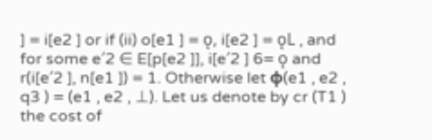] = i[e2 ] or if (ii) o[e1 ] = ǫ, i[e2 ] = ǫL , and for some e′2 ∈ E[p[e2 ]], i[e′2 ] 6= ǫ and r(i[e′2 ], n[e1 ]) = 1. Otherwise let ϕ(e1 , e2 , q3 ) = (e1 , e2 , ⊥). Let us denote by cr (T1 ) the cost of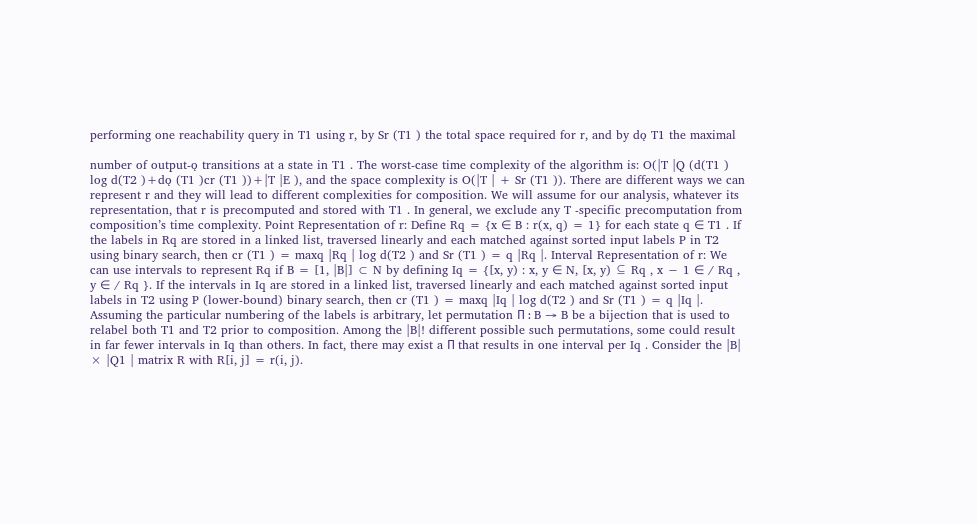performing one reachability query in T1 using r, by Sr (T1 ) the total space required for r, and by dǫ T1 the maximal

number of output-ǫ transitions at a state in T1 . The worst-case time complexity of the algorithm is: O(|T |Q (d(T1 ) log d(T2 )+dǫ (T1 )cr (T1 ))+|T |E ), and the space complexity is O(|T | + Sr (T1 )). There are different ways we can represent r and they will lead to different complexities for composition. We will assume for our analysis, whatever its representation, that r is precomputed and stored with T1 . In general, we exclude any T -specific precomputation from composition’s time complexity. Point Representation of r: Define Rq = {x ∈ B : r(x, q) = 1} for each state q ∈ T1 . If the labels in Rq are stored in a linked list, traversed linearly and each matched against sorted input labels P in T2 using binary search, then cr (T1 ) = maxq |Rq | log d(T2 ) and Sr (T1 ) = q |Rq |. Interval Representation of r: We can use intervals to represent Rq if B = [1, |B|] ⊂ N by defining Iq = {[x, y) : x, y ∈ N, [x, y) ⊆ Rq , x − 1 ∈ / Rq , y ∈ / Rq }. If the intervals in Iq are stored in a linked list, traversed linearly and each matched against sorted input labels in T2 using P (lower-bound) binary search, then cr (T1 ) = maxq |Iq | log d(T2 ) and Sr (T1 ) = q |Iq |. Assuming the particular numbering of the labels is arbitrary, let permutation Π : B → B be a bijection that is used to relabel both T1 and T2 prior to composition. Among the |B|! different possible such permutations, some could result in far fewer intervals in Iq than others. In fact, there may exist a Π that results in one interval per Iq . Consider the |B| × |Q1 | matrix R with R[i, j] = r(i, j).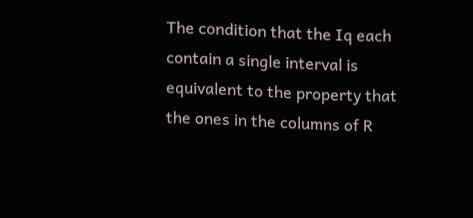The condition that the Iq each contain a single interval is equivalent to the property that the ones in the columns of R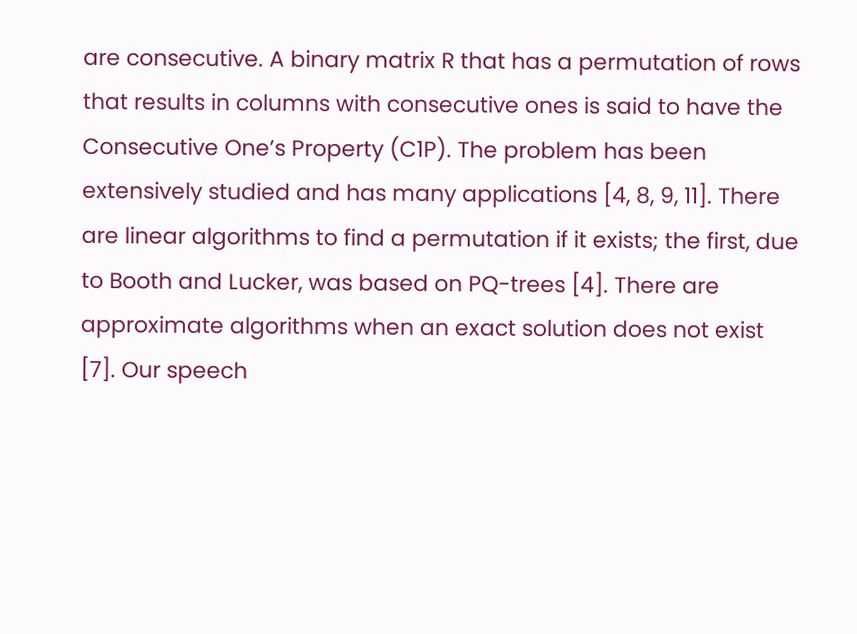are consecutive. A binary matrix R that has a permutation of rows that results in columns with consecutive ones is said to have the Consecutive One’s Property (C1P). The problem has been extensively studied and has many applications [4, 8, 9, 11]. There are linear algorithms to find a permutation if it exists; the first, due to Booth and Lucker, was based on PQ-trees [4]. There are approximate algorithms when an exact solution does not exist [7]. Our speech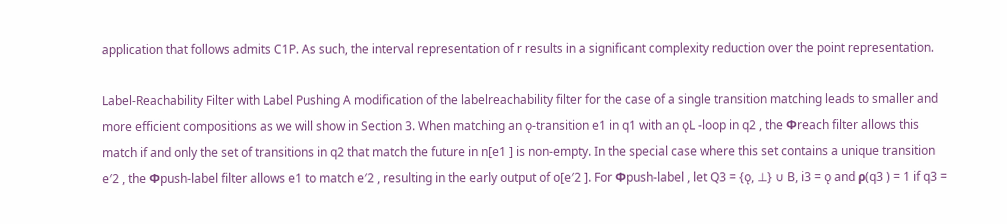application that follows admits C1P. As such, the interval representation of r results in a significant complexity reduction over the point representation.

Label-Reachability Filter with Label Pushing A modification of the labelreachability filter for the case of a single transition matching leads to smaller and more efficient compositions as we will show in Section 3. When matching an ǫ-transition e1 in q1 with an ǫL -loop in q2 , the Φreach filter allows this match if and only the set of transitions in q2 that match the future in n[e1 ] is non-empty. In the special case where this set contains a unique transition e′2 , the Φpush-label filter allows e1 to match e′2 , resulting in the early output of o[e′2 ]. For Φpush-label , let Q3 = {ǫ, ⊥} ∪ B, i3 = ǫ and ρ(q3 ) = 1 if q3 =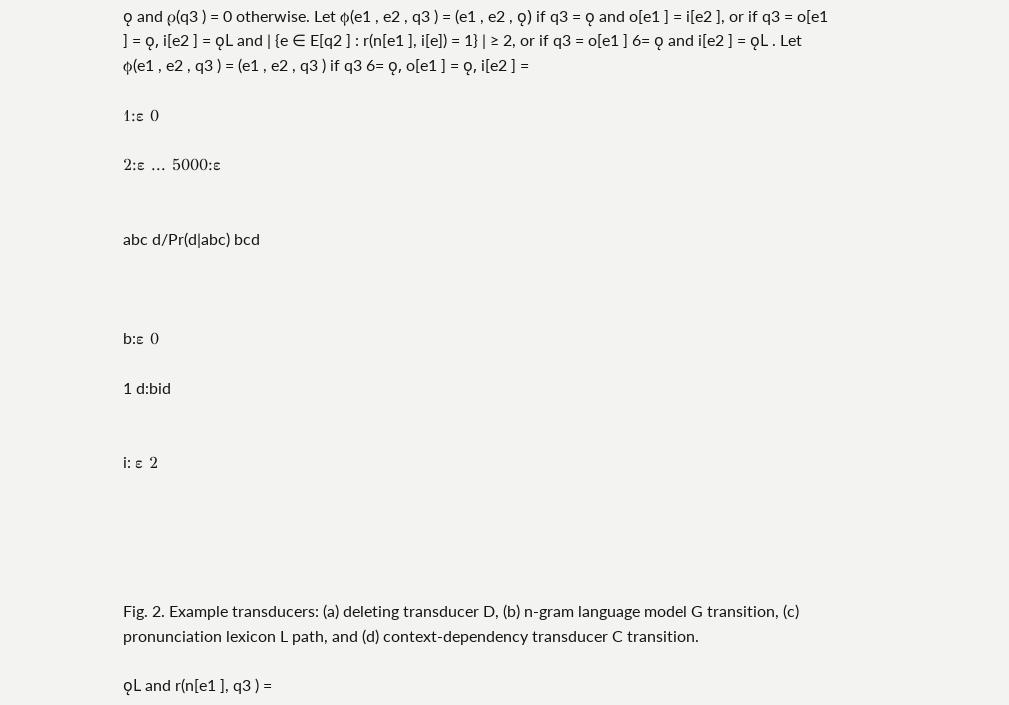ǫ and ρ(q3 ) = 0 otherwise. Let ϕ(e1 , e2 , q3 ) = (e1 , e2 , ǫ) if q3 = ǫ and o[e1 ] = i[e2 ], or if q3 = o[e1 ] = ǫ, i[e2 ] = ǫL and | {e ∈ E[q2 ] : r(n[e1 ], i[e]) = 1} | ≥ 2, or if q3 = o[e1 ] 6= ǫ and i[e2 ] = ǫL . Let ϕ(e1 , e2 , q3 ) = (e1 , e2 , q3 ) if q3 6= ǫ, o[e1 ] = ǫ, i[e2 ] =

1:ε 0

2:ε ... 5000:ε


abc d/Pr(d|abc) bcd



b:ε 0

1 d:bid


i: ε 2





Fig. 2. Example transducers: (a) deleting transducer D, (b) n-gram language model G transition, (c) pronunciation lexicon L path, and (d) context-dependency transducer C transition.

ǫL and r(n[e1 ], q3 ) =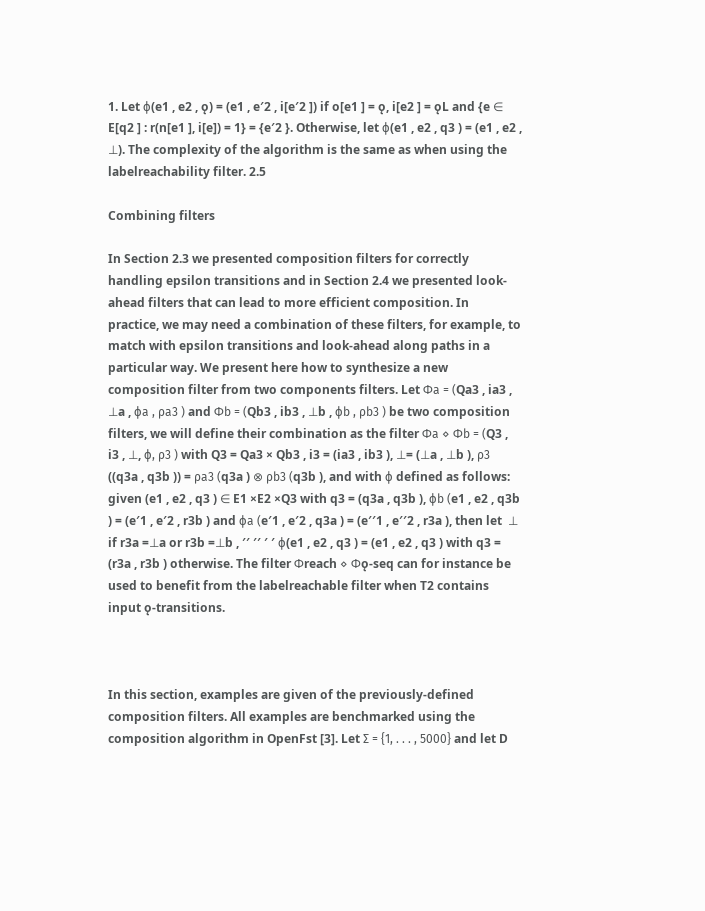1. Let ϕ(e1 , e2 , ǫ) = (e1 , e′2 , i[e′2 ]) if o[e1 ] = ǫ, i[e2 ] = ǫL and {e ∈ E[q2 ] : r(n[e1 ], i[e]) = 1} = {e′2 }. Otherwise, let ϕ(e1 , e2 , q3 ) = (e1 , e2 , ⊥). The complexity of the algorithm is the same as when using the labelreachability filter. 2.5

Combining filters

In Section 2.3 we presented composition filters for correctly handling epsilon transitions and in Section 2.4 we presented look-ahead filters that can lead to more efficient composition. In practice, we may need a combination of these filters, for example, to match with epsilon transitions and look-ahead along paths in a particular way. We present here how to synthesize a new composition filter from two components filters. Let Φa = (Qa3 , ia3 , ⊥a , ϕa , ρa3 ) and Φb = (Qb3 , ib3 , ⊥b , ϕb , ρb3 ) be two composition filters, we will define their combination as the filter Φa ⋄ Φb = (Q3 , i3 , ⊥, ϕ, ρ3 ) with Q3 = Qa3 × Qb3 , i3 = (ia3 , ib3 ), ⊥= (⊥a , ⊥b ), ρ3 ((q3a , q3b )) = ρa3 (q3a ) ⊗ ρb3 (q3b ), and with ϕ defined as follows: given (e1 , e2 , q3 ) ∈ E1 ×E2 ×Q3 with q3 = (q3a , q3b ), ϕb (e1 , e2 , q3b ) = (e′1 , e′2 , r3b ) and ϕa (e′1 , e′2 , q3a ) = (e′′1 , e′′2 , r3a ), then let  ⊥ if r3a =⊥a or r3b =⊥b , ′′ ′′ ′ ′ ϕ(e1 , e2 , q3 ) = (e1 , e2 , q3 ) with q3 = (r3a , r3b ) otherwise. The filter Φreach ⋄ Φǫ-seq can for instance be used to benefit from the labelreachable filter when T2 contains input ǫ-transitions.



In this section, examples are given of the previously-defined composition filters. All examples are benchmarked using the composition algorithm in OpenFst [3]. Let Σ = {1, . . . , 5000} and let D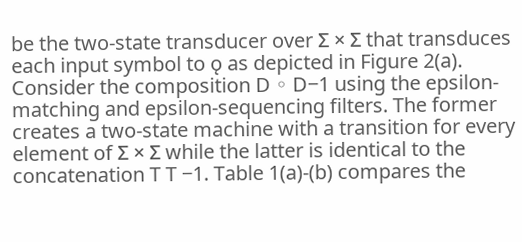be the two-state transducer over Σ × Σ that transduces each input symbol to ǫ as depicted in Figure 2(a). Consider the composition D ◦ D−1 using the epsilon-matching and epsilon-sequencing filters. The former creates a two-state machine with a transition for every element of Σ × Σ while the latter is identical to the concatenation T T −1. Table 1(a)-(b) compares the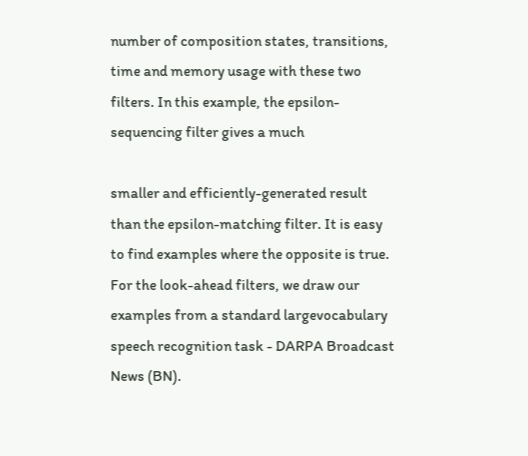number of composition states, transitions, time and memory usage with these two filters. In this example, the epsilon-sequencing filter gives a much

smaller and efficiently-generated result than the epsilon-matching filter. It is easy to find examples where the opposite is true. For the look-ahead filters, we draw our examples from a standard largevocabulary speech recognition task - DARPA Broadcast News (BN).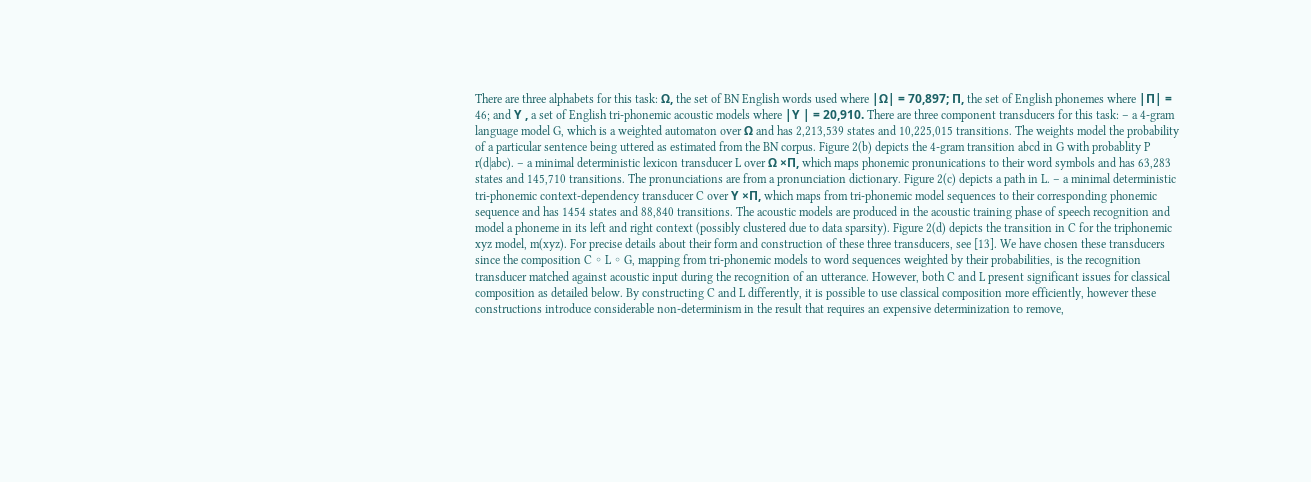There are three alphabets for this task: Ω, the set of BN English words used where |Ω| = 70,897; Π, the set of English phonemes where |Π| = 46; and Υ , a set of English tri-phonemic acoustic models where |Υ | = 20,910. There are three component transducers for this task: – a 4-gram language model G, which is a weighted automaton over Ω and has 2,213,539 states and 10,225,015 transitions. The weights model the probability of a particular sentence being uttered as estimated from the BN corpus. Figure 2(b) depicts the 4-gram transition abcd in G with probablity P r(d|abc). – a minimal deterministic lexicon transducer L over Ω ×Π, which maps phonemic pronunications to their word symbols and has 63,283 states and 145,710 transitions. The pronunciations are from a pronunciation dictionary. Figure 2(c) depicts a path in L. – a minimal deterministic tri-phonemic context-dependency transducer C over Υ ×Π, which maps from tri-phonemic model sequences to their corresponding phonemic sequence and has 1454 states and 88,840 transitions. The acoustic models are produced in the acoustic training phase of speech recognition and model a phoneme in its left and right context (possibly clustered due to data sparsity). Figure 2(d) depicts the transition in C for the triphonemic xyz model, m(xyz). For precise details about their form and construction of these three transducers, see [13]. We have chosen these transducers since the composition C ◦ L ◦ G, mapping from tri-phonemic models to word sequences weighted by their probabilities, is the recognition transducer matched against acoustic input during the recognition of an utterance. However, both C and L present significant issues for classical composition as detailed below. By constructing C and L differently, it is possible to use classical composition more efficiently, however these constructions introduce considerable non-determinism in the result that requires an expensive determinization to remove,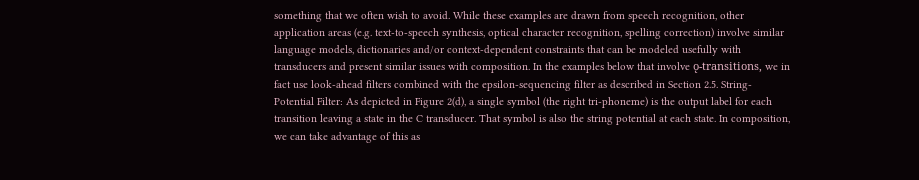something that we often wish to avoid. While these examples are drawn from speech recognition, other application areas (e.g. text-to-speech synthesis, optical character recognition, spelling correction) involve similar language models, dictionaries and/or context-dependent constraints that can be modeled usefully with transducers and present similar issues with composition. In the examples below that involve ǫ-transitions, we in fact use look-ahead filters combined with the epsilon-sequencing filter as described in Section 2.5. String-Potential Filter: As depicted in Figure 2(d), a single symbol (the right tri-phoneme) is the output label for each transition leaving a state in the C transducer. That symbol is also the string potential at each state. In composition, we can take advantage of this as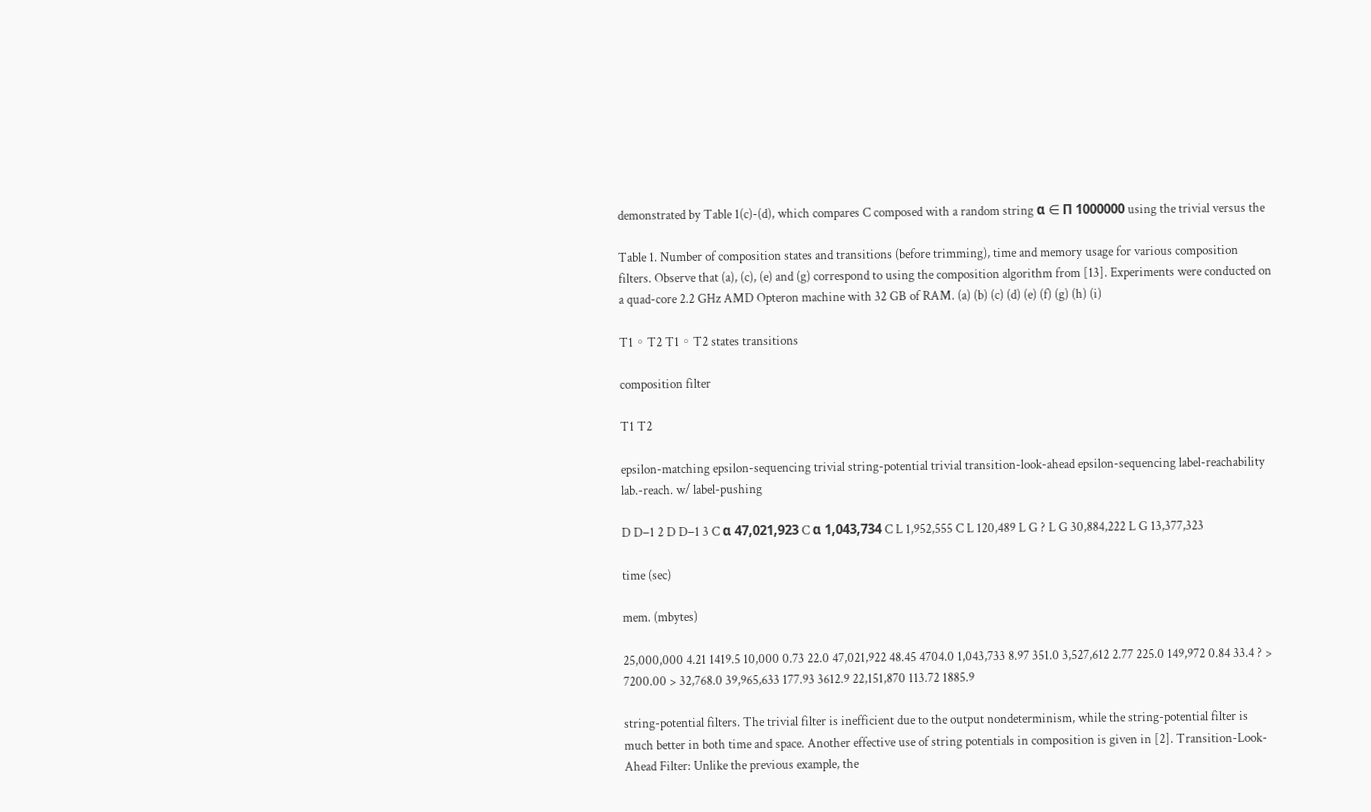demonstrated by Table 1(c)-(d), which compares C composed with a random string α ∈ Π 1000000 using the trivial versus the

Table 1. Number of composition states and transitions (before trimming), time and memory usage for various composition filters. Observe that (a), (c), (e) and (g) correspond to using the composition algorithm from [13]. Experiments were conducted on a quad-core 2.2 GHz AMD Opteron machine with 32 GB of RAM. (a) (b) (c) (d) (e) (f) (g) (h) (i)

T1 ◦ T2 T1 ◦ T2 states transitions

composition filter

T1 T2

epsilon-matching epsilon-sequencing trivial string-potential trivial transition-look-ahead epsilon-sequencing label-reachability lab.-reach. w/ label-pushing

D D−1 2 D D−1 3 C α 47,021,923 C α 1,043,734 C L 1,952,555 C L 120,489 L G ? L G 30,884,222 L G 13,377,323

time (sec)

mem. (mbytes)

25,000,000 4.21 1419.5 10,000 0.73 22.0 47,021,922 48.45 4704.0 1,043,733 8.97 351.0 3,527,612 2.77 225.0 149,972 0.84 33.4 ? > 7200.00 > 32,768.0 39,965,633 177.93 3612.9 22,151,870 113.72 1885.9

string-potential filters. The trivial filter is inefficient due to the output nondeterminism, while the string-potential filter is much better in both time and space. Another effective use of string potentials in composition is given in [2]. Transition-Look-Ahead Filter: Unlike the previous example, the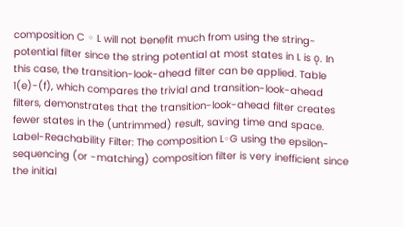composition C ◦ L will not benefit much from using the string-potential filter since the string potential at most states in L is ǫ. In this case, the transition-look-ahead filter can be applied. Table 1(e)-(f), which compares the trivial and transition-look-ahead filters, demonstrates that the transition-look-ahead filter creates fewer states in the (untrimmed) result, saving time and space. Label-Reachability Filter: The composition L◦G using the epsilon-sequencing (or -matching) composition filter is very inefficient since the initial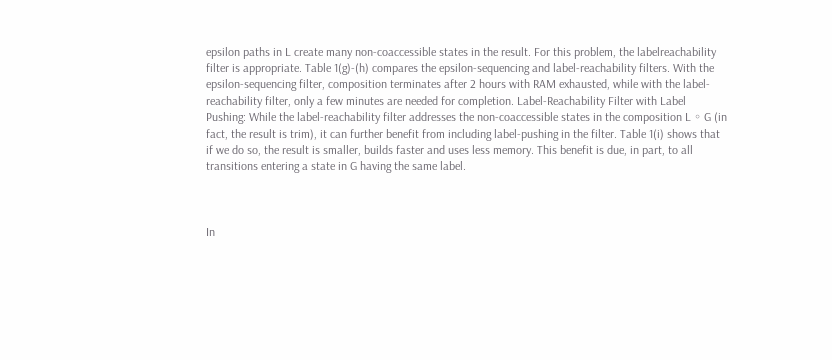epsilon paths in L create many non-coaccessible states in the result. For this problem, the labelreachability filter is appropriate. Table 1(g)-(h) compares the epsilon-sequencing and label-reachability filters. With the epsilon-sequencing filter, composition terminates after 2 hours with RAM exhausted, while with the label-reachability filter, only a few minutes are needed for completion. Label-Reachability Filter with Label Pushing: While the label-reachability filter addresses the non-coaccessible states in the composition L ◦ G (in fact, the result is trim), it can further benefit from including label-pushing in the filter. Table 1(i) shows that if we do so, the result is smaller, builds faster and uses less memory. This benefit is due, in part, to all transitions entering a state in G having the same label.



In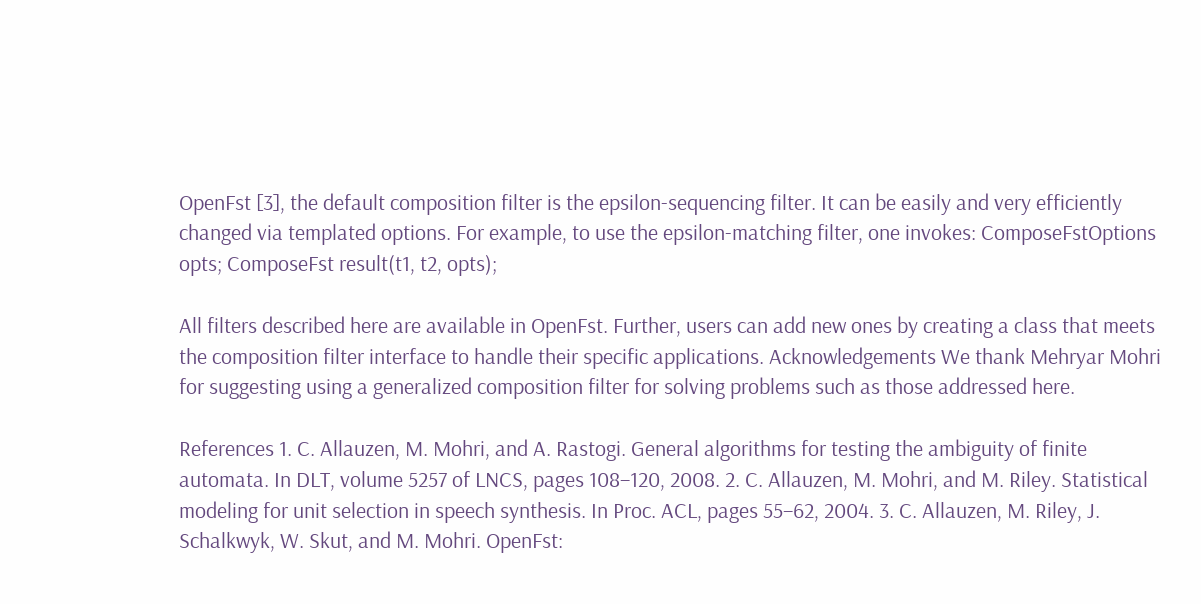OpenFst [3], the default composition filter is the epsilon-sequencing filter. It can be easily and very efficiently changed via templated options. For example, to use the epsilon-matching filter, one invokes: ComposeFstOptions opts; ComposeFst result(t1, t2, opts);

All filters described here are available in OpenFst. Further, users can add new ones by creating a class that meets the composition filter interface to handle their specific applications. Acknowledgements We thank Mehryar Mohri for suggesting using a generalized composition filter for solving problems such as those addressed here.

References 1. C. Allauzen, M. Mohri, and A. Rastogi. General algorithms for testing the ambiguity of finite automata. In DLT, volume 5257 of LNCS, pages 108–120, 2008. 2. C. Allauzen, M. Mohri, and M. Riley. Statistical modeling for unit selection in speech synthesis. In Proc. ACL, pages 55–62, 2004. 3. C. Allauzen, M. Riley, J. Schalkwyk, W. Skut, and M. Mohri. OpenFst: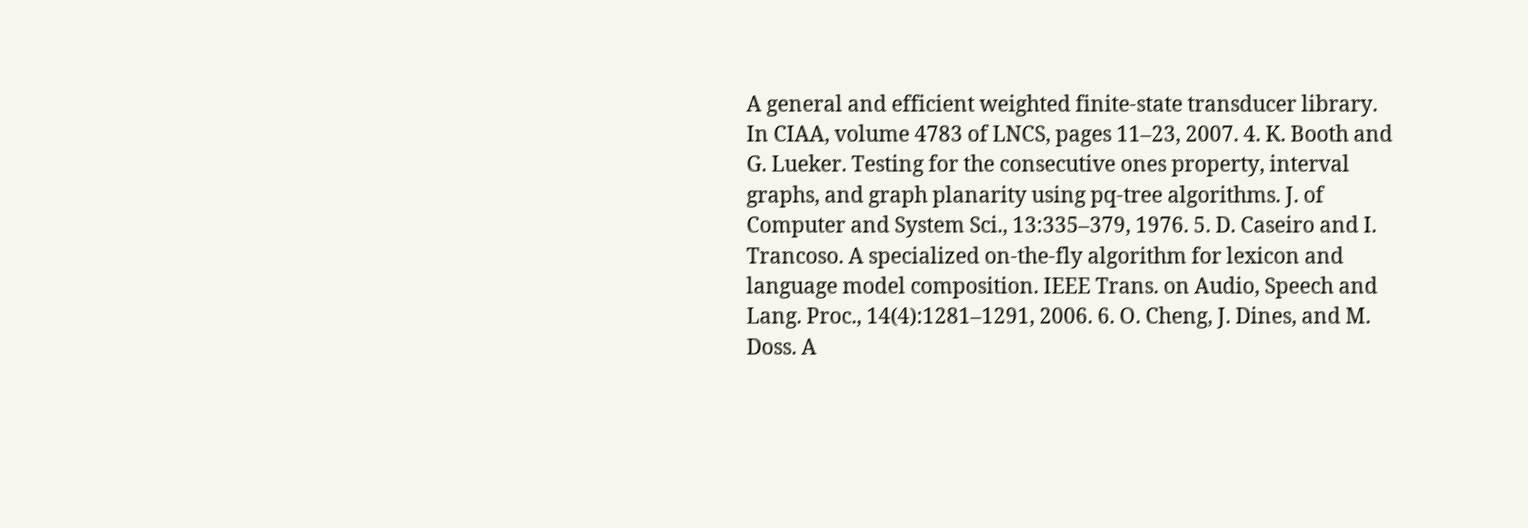A general and efficient weighted finite-state transducer library. In CIAA, volume 4783 of LNCS, pages 11–23, 2007. 4. K. Booth and G. Lueker. Testing for the consecutive ones property, interval graphs, and graph planarity using pq-tree algorithms. J. of Computer and System Sci., 13:335–379, 1976. 5. D. Caseiro and I. Trancoso. A specialized on-the-fly algorithm for lexicon and language model composition. IEEE Trans. on Audio, Speech and Lang. Proc., 14(4):1281–1291, 2006. 6. O. Cheng, J. Dines, and M. Doss. A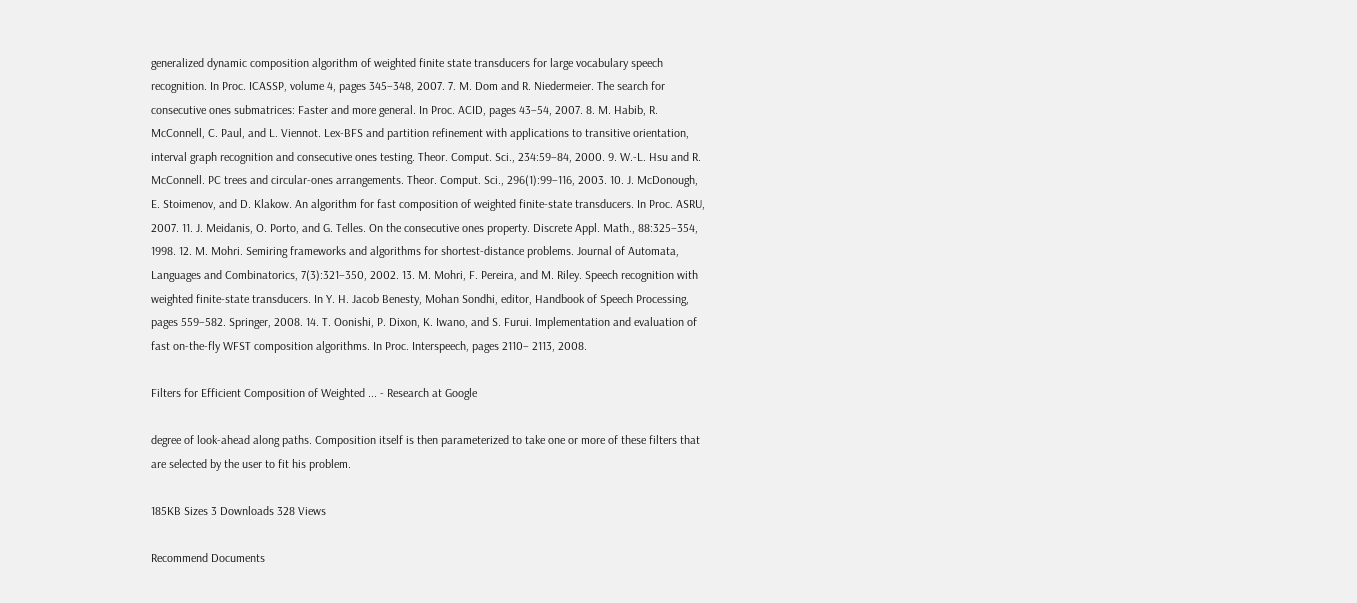generalized dynamic composition algorithm of weighted finite state transducers for large vocabulary speech recognition. In Proc. ICASSP, volume 4, pages 345–348, 2007. 7. M. Dom and R. Niedermeier. The search for consecutive ones submatrices: Faster and more general. In Proc. ACID, pages 43–54, 2007. 8. M. Habib, R. McConnell, C. Paul, and L. Viennot. Lex-BFS and partition refinement with applications to transitive orientation, interval graph recognition and consecutive ones testing. Theor. Comput. Sci., 234:59–84, 2000. 9. W.-L. Hsu and R. McConnell. PC trees and circular-ones arrangements. Theor. Comput. Sci., 296(1):99–116, 2003. 10. J. McDonough, E. Stoimenov, and D. Klakow. An algorithm for fast composition of weighted finite-state transducers. In Proc. ASRU, 2007. 11. J. Meidanis, O. Porto, and G. Telles. On the consecutive ones property. Discrete Appl. Math., 88:325–354, 1998. 12. M. Mohri. Semiring frameworks and algorithms for shortest-distance problems. Journal of Automata, Languages and Combinatorics, 7(3):321–350, 2002. 13. M. Mohri, F. Pereira, and M. Riley. Speech recognition with weighted finite-state transducers. In Y. H. Jacob Benesty, Mohan Sondhi, editor, Handbook of Speech Processing, pages 559–582. Springer, 2008. 14. T. Oonishi, P. Dixon, K. Iwano, and S. Furui. Implementation and evaluation of fast on-the-fly WFST composition algorithms. In Proc. Interspeech, pages 2110– 2113, 2008.

Filters for Efficient Composition of Weighted ... - Research at Google

degree of look-ahead along paths. Composition itself is then parameterized to take one or more of these filters that are selected by the user to fit his problem.

185KB Sizes 3 Downloads 328 Views

Recommend Documents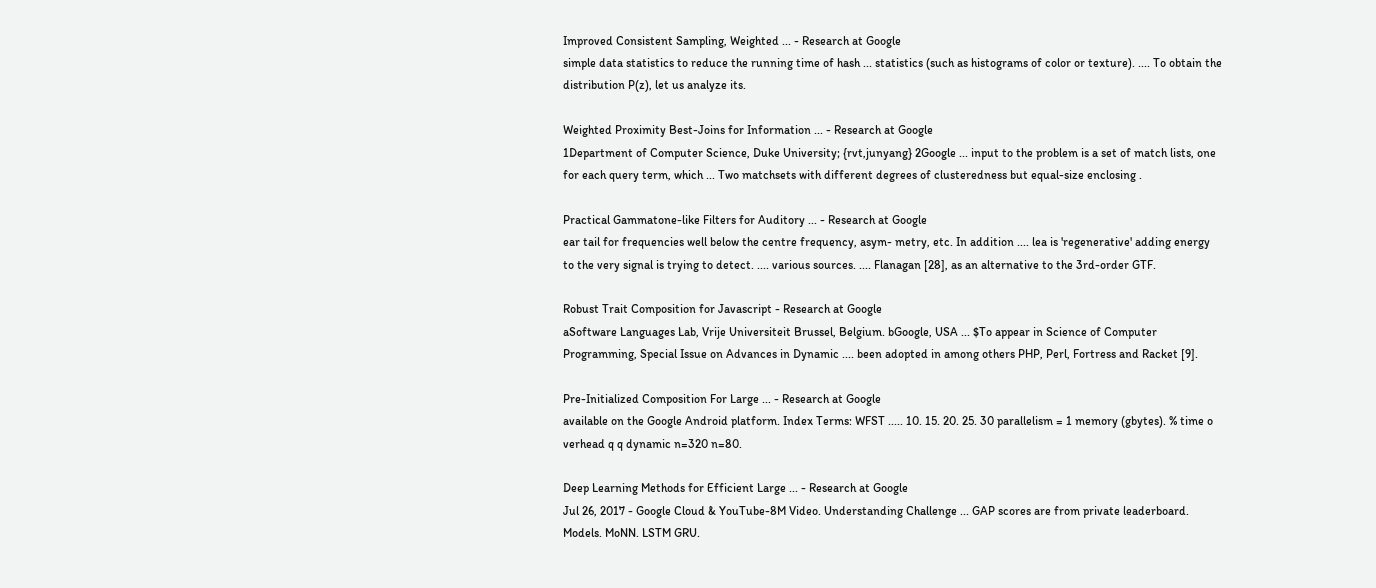Improved Consistent Sampling, Weighted ... - Research at Google
simple data statistics to reduce the running time of hash ... statistics (such as histograms of color or texture). .... To obtain the distribution P(z), let us analyze its.

Weighted Proximity Best-Joins for Information ... - Research at Google
1Department of Computer Science, Duke University; {rvt,junyang} 2Google ... input to the problem is a set of match lists, one for each query term, which ... Two matchsets with different degrees of clusteredness but equal-size enclosing .

Practical Gammatone-like Filters for Auditory ... - Research at Google
ear tail for frequencies well below the centre frequency, asym- metry, etc. In addition .... lea is 'regenerative' adding energy to the very signal is trying to detect. .... various sources. .... Flanagan [28], as an alternative to the 3rd-order GTF.

Robust Trait Composition for Javascript - Research at Google
aSoftware Languages Lab, Vrije Universiteit Brussel, Belgium. bGoogle, USA ... $To appear in Science of Computer Programming, Special Issue on Advances in Dynamic .... been adopted in among others PHP, Perl, Fortress and Racket [9].

Pre-Initialized Composition For Large ... - Research at Google
available on the Google Android platform. Index Terms: WFST ..... 10. 15. 20. 25. 30 parallelism = 1 memory (gbytes). % time o verhead q q dynamic n=320 n=80.

Deep Learning Methods for Efficient Large ... - Research at Google
Jul 26, 2017 - Google Cloud & YouTube-8M Video. Understanding Challenge ... GAP scores are from private leaderboard. Models. MoNN. LSTM GRU.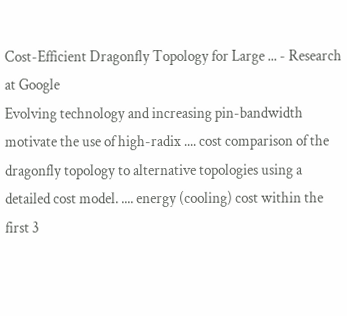Cost-Efficient Dragonfly Topology for Large ... - Research at Google
Evolving technology and increasing pin-bandwidth motivate the use of high-radix .... cost comparison of the dragonfly topology to alternative topologies using a detailed cost model. .... energy (cooling) cost within the first 3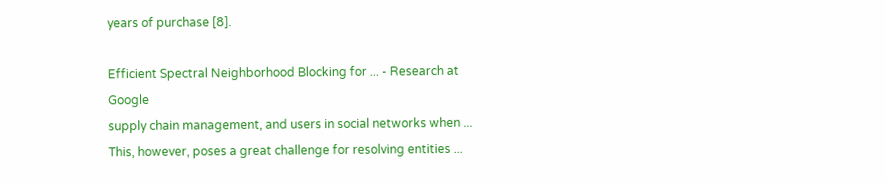years of purchase [8].

Efficient Spectral Neighborhood Blocking for ... - Research at Google
supply chain management, and users in social networks when ... This, however, poses a great challenge for resolving entities ...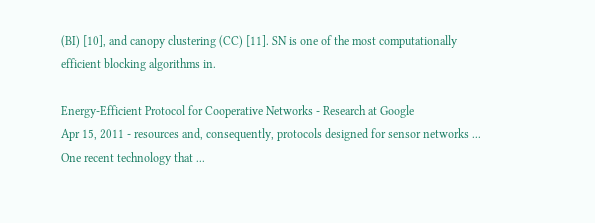(BI) [10], and canopy clustering (CC) [11]. SN is one of the most computationally efficient blocking algorithms in.

Energy-Efficient Protocol for Cooperative Networks - Research at Google
Apr 15, 2011 - resources and, consequently, protocols designed for sensor networks ... One recent technology that ...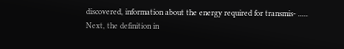discovered, information about the energy required for transmis- ..... Next, the definition in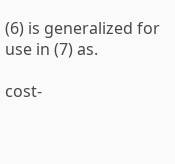(6) is generalized for use in (7) as.

cost-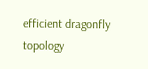efficient dragonfly topology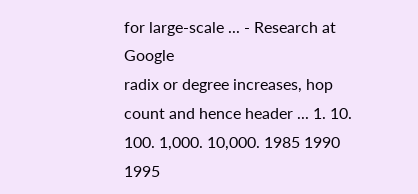for large-scale ... - Research at Google
radix or degree increases, hop count and hence header ... 1. 10. 100. 1,000. 10,000. 1985 1990 1995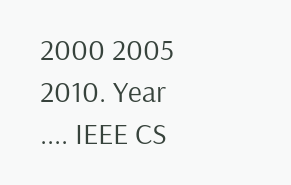2000 2005 2010. Year .... IEEE CS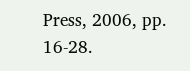Press, 2006, pp. 16-28.